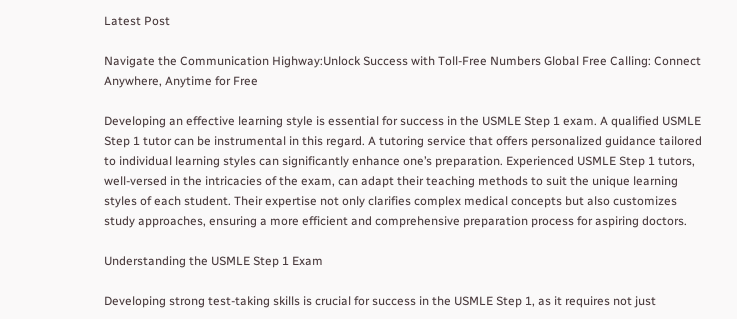Latest Post

Navigate the Communication Highway:Unlock Success with Toll-Free Numbers Global Free Calling: Connect Anywhere, Anytime for Free

Developing an effective learning style is essential for success in the USMLE Step 1 exam. A qualified USMLE Step 1 tutor can be instrumental in this regard. A tutoring service that offers personalized guidance tailored to individual learning styles can significantly enhance one’s preparation. Experienced USMLE Step 1 tutors, well-versed in the intricacies of the exam, can adapt their teaching methods to suit the unique learning styles of each student. Their expertise not only clarifies complex medical concepts but also customizes study approaches, ensuring a more efficient and comprehensive preparation process for aspiring doctors.

Understanding the USMLE Step 1 Exam

Developing strong test-taking skills is crucial for success in the USMLE Step 1, as it requires not just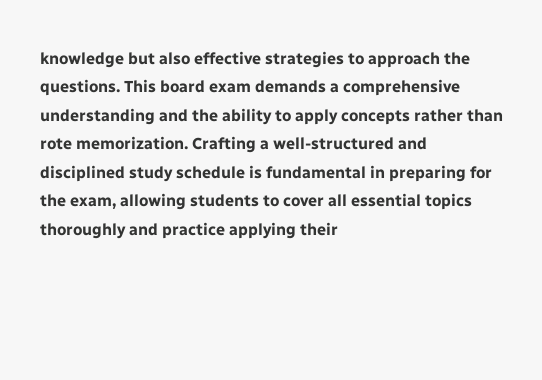knowledge but also effective strategies to approach the questions. This board exam demands a comprehensive understanding and the ability to apply concepts rather than rote memorization. Crafting a well-structured and disciplined study schedule is fundamental in preparing for the exam, allowing students to cover all essential topics thoroughly and practice applying their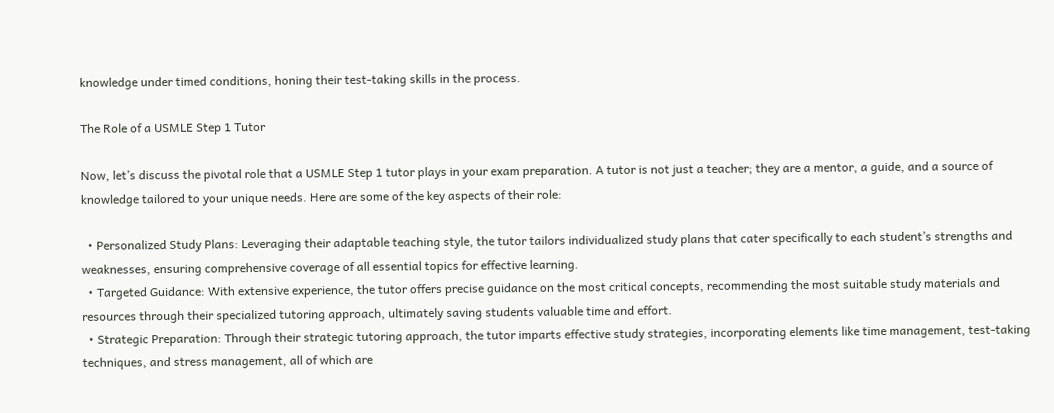knowledge under timed conditions, honing their test-taking skills in the process.

The Role of a USMLE Step 1 Tutor

Now, let’s discuss the pivotal role that a USMLE Step 1 tutor plays in your exam preparation. A tutor is not just a teacher; they are a mentor, a guide, and a source of knowledge tailored to your unique needs. Here are some of the key aspects of their role:

  • Personalized Study Plans: Leveraging their adaptable teaching style, the tutor tailors individualized study plans that cater specifically to each student’s strengths and weaknesses, ensuring comprehensive coverage of all essential topics for effective learning.
  • Targeted Guidance: With extensive experience, the tutor offers precise guidance on the most critical concepts, recommending the most suitable study materials and resources through their specialized tutoring approach, ultimately saving students valuable time and effort.
  • Strategic Preparation: Through their strategic tutoring approach, the tutor imparts effective study strategies, incorporating elements like time management, test-taking techniques, and stress management, all of which are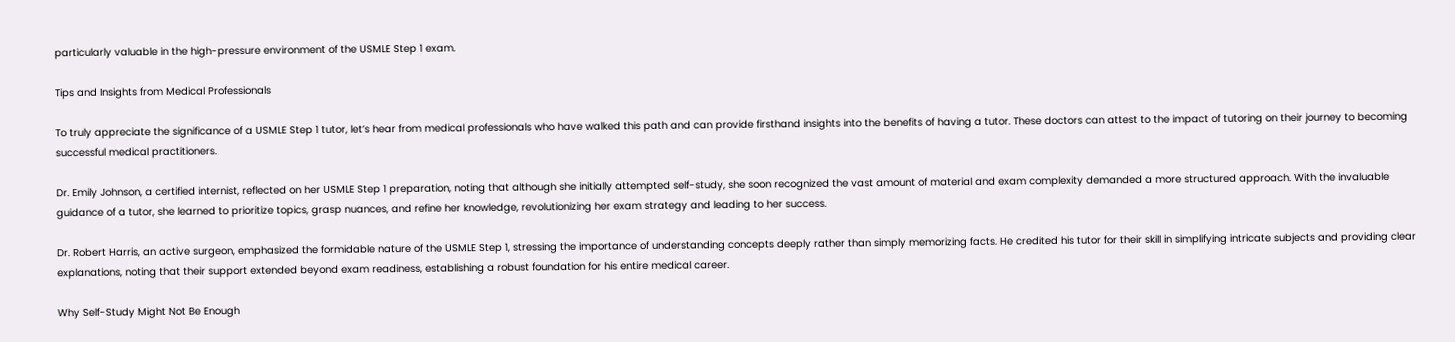particularly valuable in the high-pressure environment of the USMLE Step 1 exam.

Tips and Insights from Medical Professionals

To truly appreciate the significance of a USMLE Step 1 tutor, let’s hear from medical professionals who have walked this path and can provide firsthand insights into the benefits of having a tutor. These doctors can attest to the impact of tutoring on their journey to becoming successful medical practitioners.

Dr. Emily Johnson, a certified internist, reflected on her USMLE Step 1 preparation, noting that although she initially attempted self-study, she soon recognized the vast amount of material and exam complexity demanded a more structured approach. With the invaluable guidance of a tutor, she learned to prioritize topics, grasp nuances, and refine her knowledge, revolutionizing her exam strategy and leading to her success.

Dr. Robert Harris, an active surgeon, emphasized the formidable nature of the USMLE Step 1, stressing the importance of understanding concepts deeply rather than simply memorizing facts. He credited his tutor for their skill in simplifying intricate subjects and providing clear explanations, noting that their support extended beyond exam readiness, establishing a robust foundation for his entire medical career.

Why Self-Study Might Not Be Enough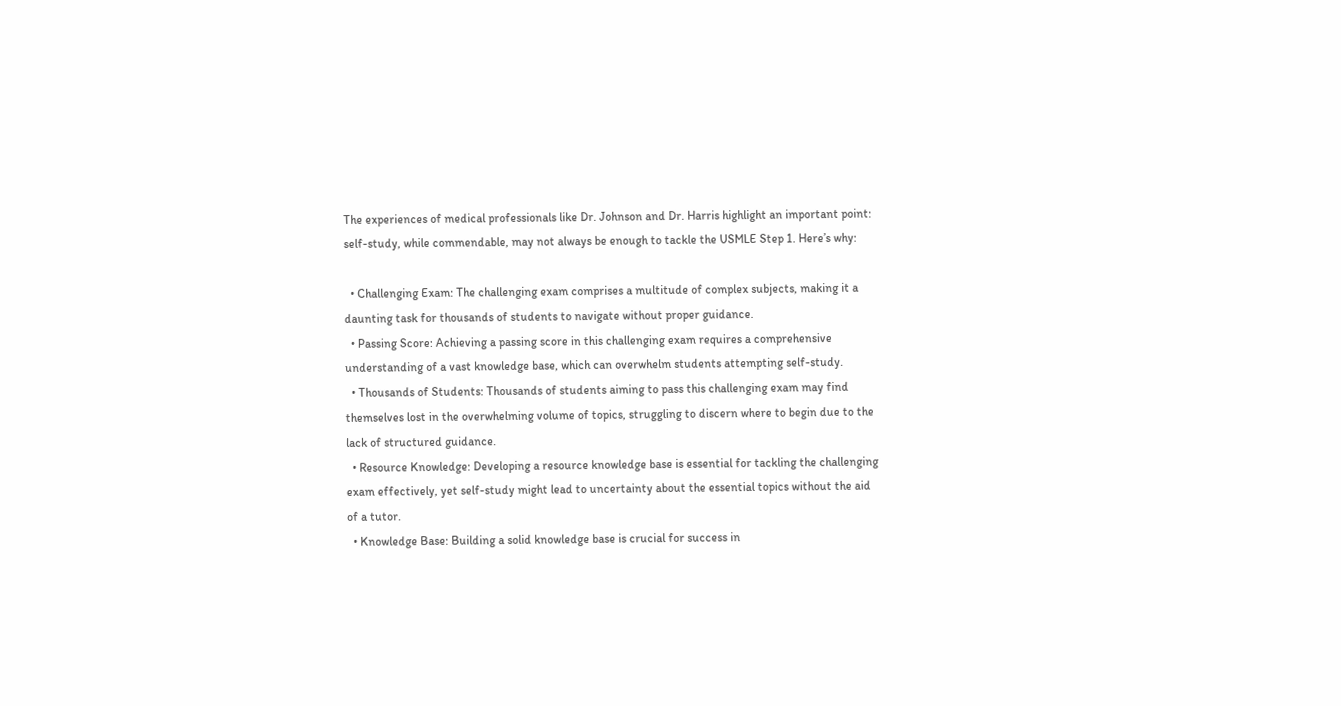The experiences of medical professionals like Dr. Johnson and Dr. Harris highlight an important point: self-study, while commendable, may not always be enough to tackle the USMLE Step 1. Here’s why:

  • Challenging Exam: The challenging exam comprises a multitude of complex subjects, making it a daunting task for thousands of students to navigate without proper guidance.
  • Passing Score: Achieving a passing score in this challenging exam requires a comprehensive understanding of a vast knowledge base, which can overwhelm students attempting self-study.
  • Thousands of Students: Thousands of students aiming to pass this challenging exam may find themselves lost in the overwhelming volume of topics, struggling to discern where to begin due to the lack of structured guidance.
  • Resource Knowledge: Developing a resource knowledge base is essential for tackling the challenging exam effectively, yet self-study might lead to uncertainty about the essential topics without the aid of a tutor.
  • Knowledge Base: Building a solid knowledge base is crucial for success in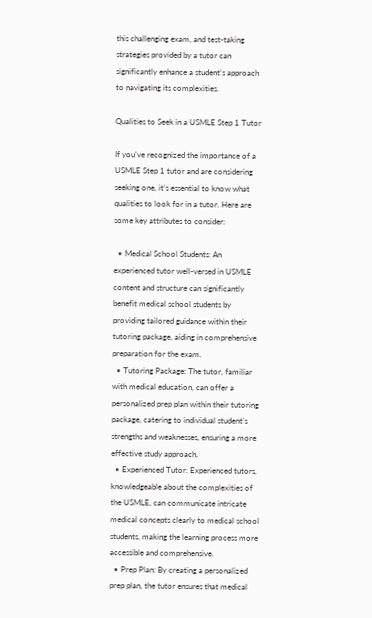this challenging exam, and test-taking strategies provided by a tutor can significantly enhance a student’s approach to navigating its complexities.

Qualities to Seek in a USMLE Step 1 Tutor

If you’ve recognized the importance of a USMLE Step 1 tutor and are considering seeking one, it’s essential to know what qualities to look for in a tutor. Here are some key attributes to consider:

  • Medical School Students: An experienced tutor well-versed in USMLE content and structure can significantly benefit medical school students by providing tailored guidance within their tutoring package, aiding in comprehensive preparation for the exam.
  • Tutoring Package: The tutor, familiar with medical education, can offer a personalized prep plan within their tutoring package, catering to individual student’s strengths and weaknesses, ensuring a more effective study approach.
  • Experienced Tutor: Experienced tutors, knowledgeable about the complexities of the USMLE, can communicate intricate medical concepts clearly to medical school students, making the learning process more accessible and comprehensive.
  • Prep Plan: By creating a personalized prep plan, the tutor ensures that medical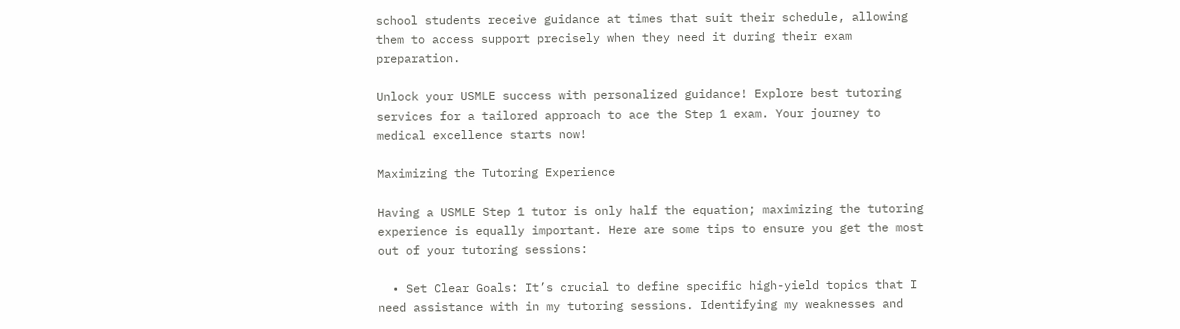school students receive guidance at times that suit their schedule, allowing them to access support precisely when they need it during their exam preparation.

Unlock your USMLE success with personalized guidance! Explore best tutoring services for a tailored approach to ace the Step 1 exam. Your journey to medical excellence starts now!

Maximizing the Tutoring Experience

Having a USMLE Step 1 tutor is only half the equation; maximizing the tutoring experience is equally important. Here are some tips to ensure you get the most out of your tutoring sessions:

  • Set Clear Goals: It’s crucial to define specific high-yield topics that I need assistance with in my tutoring sessions. Identifying my weaknesses and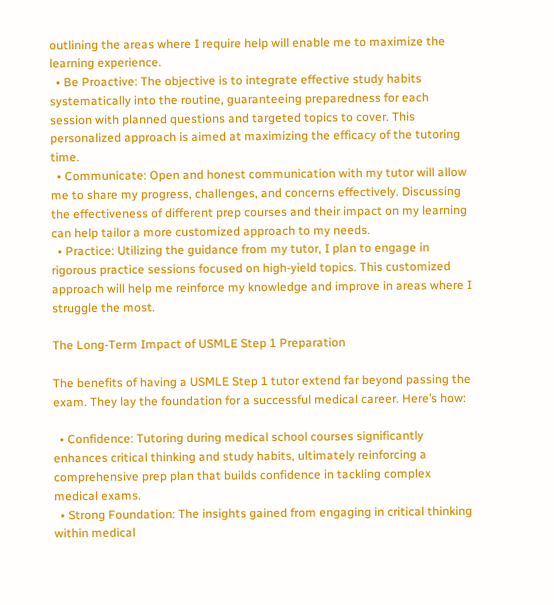outlining the areas where I require help will enable me to maximize the learning experience.
  • Be Proactive: The objective is to integrate effective study habits systematically into the routine, guaranteeing preparedness for each session with planned questions and targeted topics to cover. This personalized approach is aimed at maximizing the efficacy of the tutoring time.
  • Communicate: Open and honest communication with my tutor will allow me to share my progress, challenges, and concerns effectively. Discussing the effectiveness of different prep courses and their impact on my learning can help tailor a more customized approach to my needs.
  • Practice: Utilizing the guidance from my tutor, I plan to engage in rigorous practice sessions focused on high-yield topics. This customized approach will help me reinforce my knowledge and improve in areas where I struggle the most.

The Long-Term Impact of USMLE Step 1 Preparation

The benefits of having a USMLE Step 1 tutor extend far beyond passing the exam. They lay the foundation for a successful medical career. Here’s how:

  • Confidence: Tutoring during medical school courses significantly enhances critical thinking and study habits, ultimately reinforcing a comprehensive prep plan that builds confidence in tackling complex medical exams.
  • Strong Foundation: The insights gained from engaging in critical thinking within medical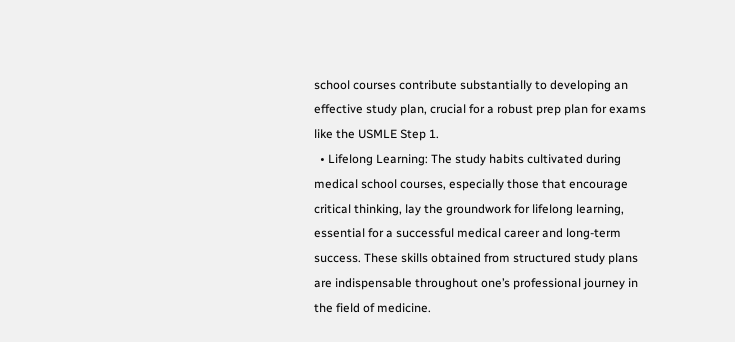school courses contribute substantially to developing an effective study plan, crucial for a robust prep plan for exams like the USMLE Step 1.
  • Lifelong Learning: The study habits cultivated during medical school courses, especially those that encourage critical thinking, lay the groundwork for lifelong learning, essential for a successful medical career and long-term success. These skills obtained from structured study plans are indispensable throughout one’s professional journey in the field of medicine.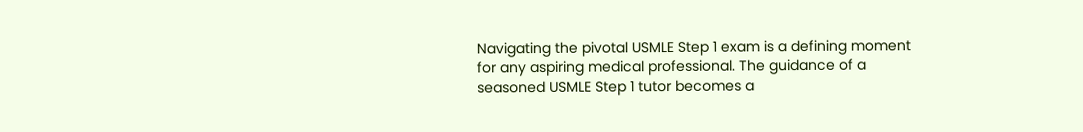Navigating the pivotal USMLE Step 1 exam is a defining moment for any aspiring medical professional. The guidance of a seasoned USMLE Step 1 tutor becomes a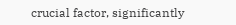crucial factor, significantly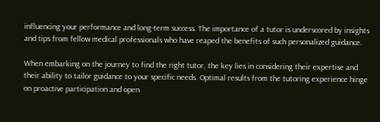influencing your performance and long-term success. The importance of a tutor is underscored by insights and tips from fellow medical professionals who have reaped the benefits of such personalized guidance.

When embarking on the journey to find the right tutor, the key lies in considering their expertise and their ability to tailor guidance to your specific needs. Optimal results from the tutoring experience hinge on proactive participation and open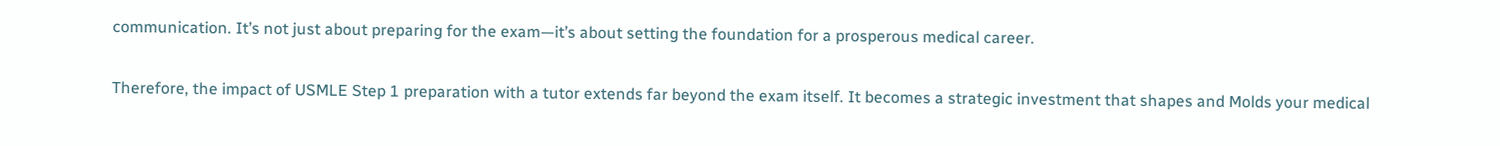communication. It’s not just about preparing for the exam—it’s about setting the foundation for a prosperous medical career.

Therefore, the impact of USMLE Step 1 preparation with a tutor extends far beyond the exam itself. It becomes a strategic investment that shapes and Molds your medical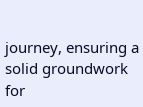journey, ensuring a solid groundwork for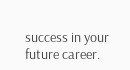success in your future career.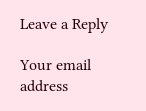Leave a Reply

Your email address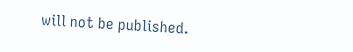will not be published.